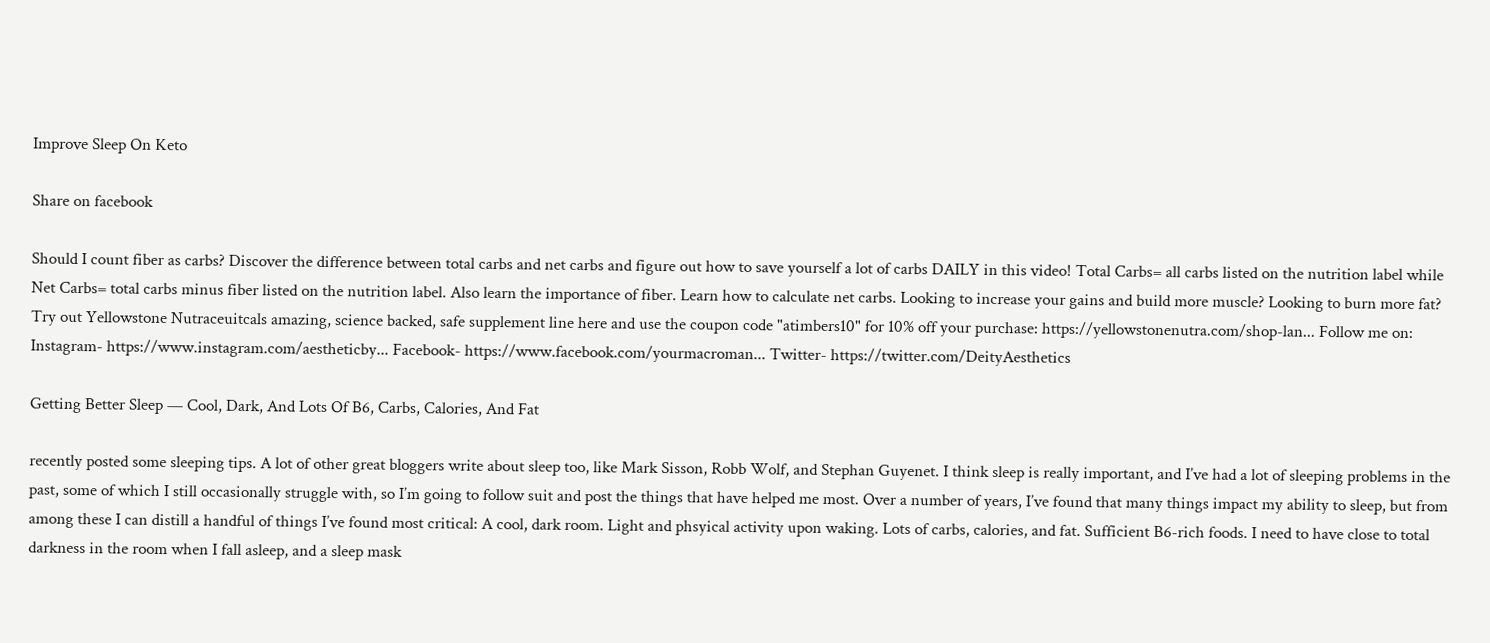Improve Sleep On Keto

Share on facebook

Should I count fiber as carbs? Discover the difference between total carbs and net carbs and figure out how to save yourself a lot of carbs DAILY in this video! Total Carbs= all carbs listed on the nutrition label while Net Carbs= total carbs minus fiber listed on the nutrition label. Also learn the importance of fiber. Learn how to calculate net carbs. Looking to increase your gains and build more muscle? Looking to burn more fat? Try out Yellowstone Nutraceuitcals amazing, science backed, safe supplement line here and use the coupon code "atimbers10" for 10% off your purchase: https://yellowstonenutra.com/shop-lan... Follow me on: Instagram- https://www.instagram.com/aestheticby... Facebook- https://www.facebook.com/yourmacroman... Twitter- https://twitter.com/DeityAesthetics

Getting Better Sleep — Cool, Dark, And Lots Of B6, Carbs, Calories, And Fat

recently posted some sleeping tips. A lot of other great bloggers write about sleep too, like Mark Sisson, Robb Wolf, and Stephan Guyenet. I think sleep is really important, and I’ve had a lot of sleeping problems in the past, some of which I still occasionally struggle with, so I’m going to follow suit and post the things that have helped me most. Over a number of years, I’ve found that many things impact my ability to sleep, but from among these I can distill a handful of things I’ve found most critical: A cool, dark room. Light and phsyical activity upon waking. Lots of carbs, calories, and fat. Sufficient B6-rich foods. I need to have close to total darkness in the room when I fall asleep, and a sleep mask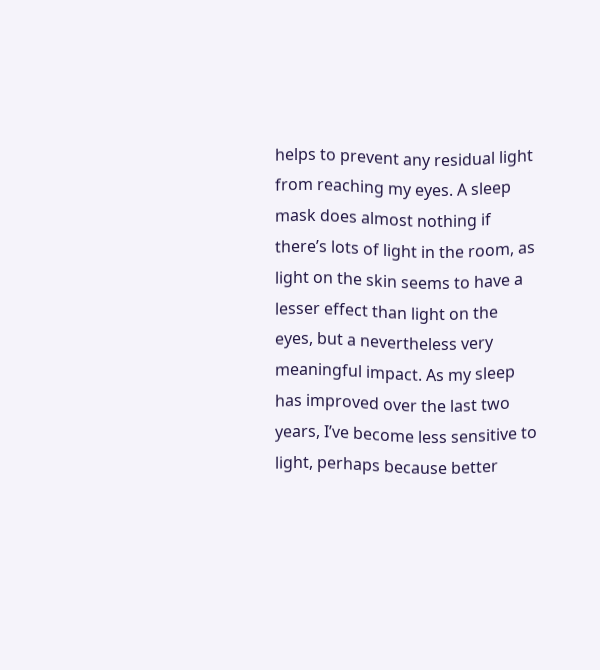helps to prevent any residual light from reaching my eyes. A sleep mask does almost nothing if there’s lots of light in the room, as light on the skin seems to have a lesser effect than light on the eyes, but a nevertheless very meaningful impact. As my sleep has improved over the last two years, I’ve become less sensitive to light, perhaps because better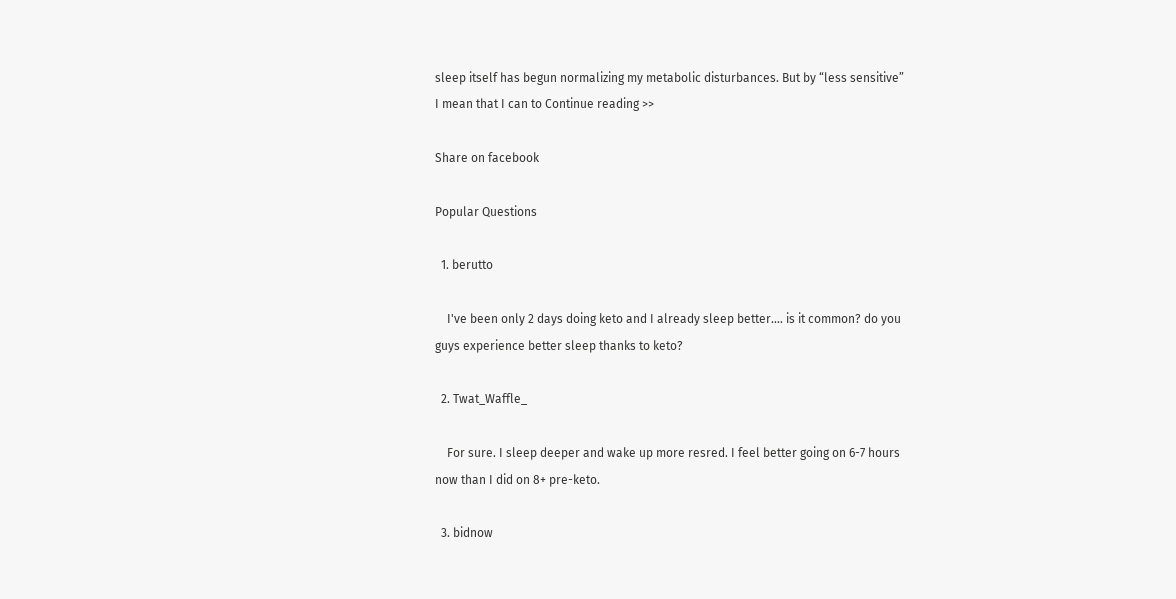sleep itself has begun normalizing my metabolic disturbances. But by “less sensitive” I mean that I can to Continue reading >>

Share on facebook

Popular Questions

  1. berutto

    I've been only 2 days doing keto and I already sleep better.... is it common? do you guys experience better sleep thanks to keto?

  2. Twat_Waffle_

    For sure. I sleep deeper and wake up more resred. I feel better going on 6-7 hours now than I did on 8+ pre-keto.

  3. bidnow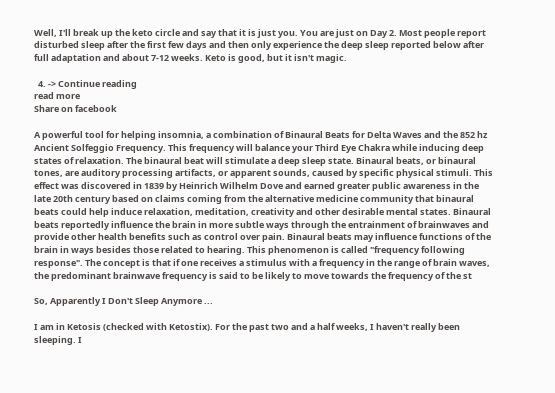Well, I'll break up the keto circle and say that it is just you. You are just on Day 2. Most people report disturbed sleep after the first few days and then only experience the deep sleep reported below after full adaptation and about 7-12 weeks. Keto is good, but it isn't magic.

  4. -> Continue reading
read more
Share on facebook

A powerful tool for helping insomnia, a combination of Binaural Beats for Delta Waves and the 852 hz Ancient Solfeggio Frequency. This frequency will balance your Third Eye Chakra while inducing deep states of relaxation. The binaural beat will stimulate a deep sleep state. Binaural beats, or binaural tones, are auditory processing artifacts, or apparent sounds, caused by specific physical stimuli. This effect was discovered in 1839 by Heinrich Wilhelm Dove and earned greater public awareness in the late 20th century based on claims coming from the alternative medicine community that binaural beats could help induce relaxation, meditation, creativity and other desirable mental states. Binaural beats reportedly influence the brain in more subtle ways through the entrainment of brainwaves and provide other health benefits such as control over pain. Binaural beats may influence functions of the brain in ways besides those related to hearing. This phenomenon is called "frequency following response". The concept is that if one receives a stimulus with a frequency in the range of brain waves, the predominant brainwave frequency is said to be likely to move towards the frequency of the st

So, Apparently I Don't Sleep Anymore ...

I am in Ketosis (checked with Ketostix). For the past two and a half weeks, I haven't really been sleeping. I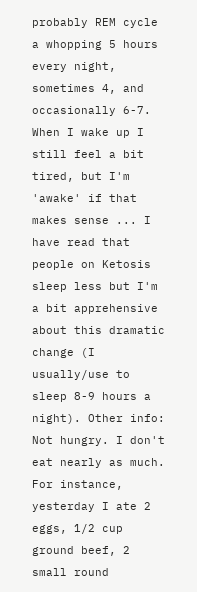probably REM cycle a whopping 5 hours every night, sometimes 4, and occasionally 6-7. When I wake up I still feel a bit tired, but I'm 'awake' if that makes sense ... I have read that people on Ketosis sleep less but I'm a bit apprehensive about this dramatic change (I usually/use to sleep 8-9 hours a night). Other info: Not hungry. I don't eat nearly as much. For instance, yesterday I ate 2 eggs, 1/2 cup ground beef, 2 small round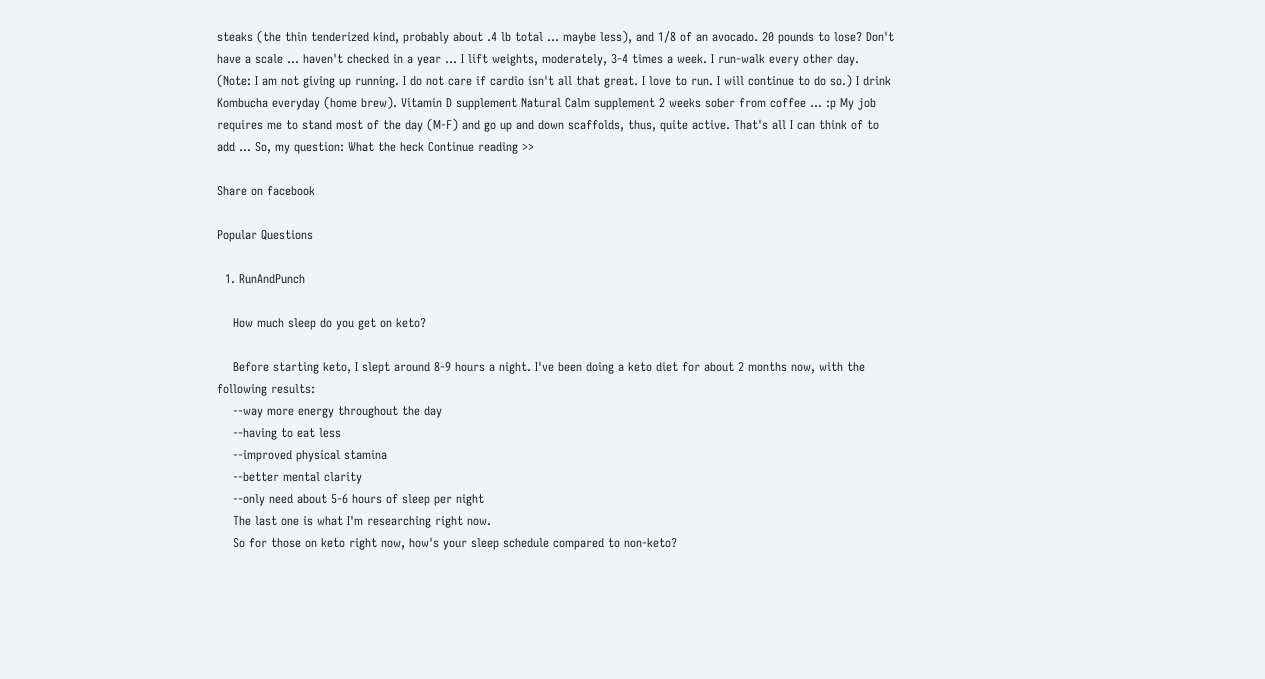steaks (the thin tenderized kind, probably about .4 lb total ... maybe less), and 1/8 of an avocado. 20 pounds to lose? Don't have a scale ... haven't checked in a year ... I lift weights, moderately, 3-4 times a week. I run-walk every other day. (Note: I am not giving up running. I do not care if cardio isn't all that great. I love to run. I will continue to do so.) I drink Kombucha everyday (home brew). Vitamin D supplement Natural Calm supplement 2 weeks sober from coffee ... :p My job requires me to stand most of the day (M-F) and go up and down scaffolds, thus, quite active. That's all I can think of to add ... So, my question: What the heck Continue reading >>

Share on facebook

Popular Questions

  1. RunAndPunch

    How much sleep do you get on keto?

    Before starting keto, I slept around 8-9 hours a night. I've been doing a keto diet for about 2 months now, with the following results:
    --way more energy throughout the day
    --having to eat less
    --improved physical stamina
    --better mental clarity
    --only need about 5-6 hours of sleep per night
    The last one is what I'm researching right now.
    So for those on keto right now, how's your sleep schedule compared to non-keto?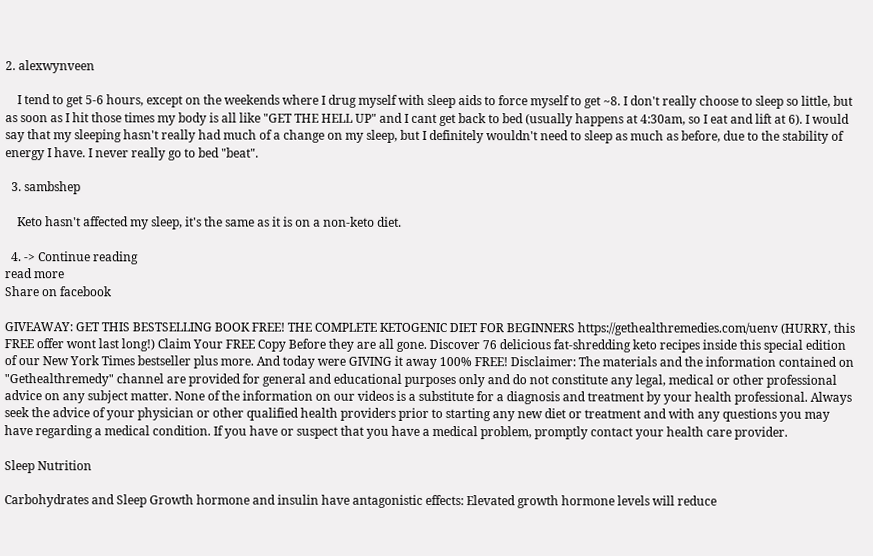2. alexwynveen

    I tend to get 5-6 hours, except on the weekends where I drug myself with sleep aids to force myself to get ~8. I don't really choose to sleep so little, but as soon as I hit those times my body is all like "GET THE HELL UP" and I cant get back to bed (usually happens at 4:30am, so I eat and lift at 6). I would say that my sleeping hasn't really had much of a change on my sleep, but I definitely wouldn't need to sleep as much as before, due to the stability of energy I have. I never really go to bed "beat".

  3. sambshep

    Keto hasn't affected my sleep, it's the same as it is on a non-keto diet.

  4. -> Continue reading
read more
Share on facebook

GIVEAWAY: GET THIS BESTSELLING BOOK FREE! THE COMPLETE KETOGENIC DIET FOR BEGINNERS https://gethealthremedies.com/uenv (HURRY, this FREE offer wont last long!) Claim Your FREE Copy Before they are all gone. Discover 76 delicious fat-shredding keto recipes inside this special edition of our New York Times bestseller plus more. And today were GIVING it away 100% FREE! Disclaimer: The materials and the information contained on "Gethealthremedy" channel are provided for general and educational purposes only and do not constitute any legal, medical or other professional advice on any subject matter. None of the information on our videos is a substitute for a diagnosis and treatment by your health professional. Always seek the advice of your physician or other qualified health providers prior to starting any new diet or treatment and with any questions you may have regarding a medical condition. If you have or suspect that you have a medical problem, promptly contact your health care provider.

Sleep Nutrition

Carbohydrates and Sleep Growth hormone and insulin have antagonistic effects: Elevated growth hormone levels will reduce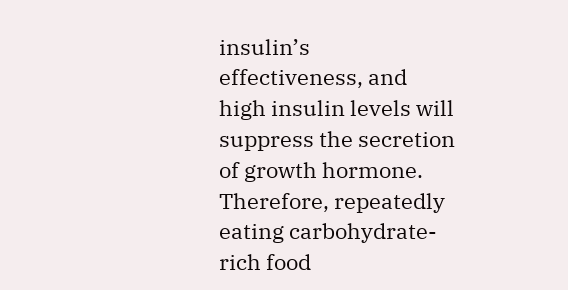insulin’s effectiveness, and high insulin levels will suppress the secretion of growth hormone. Therefore, repeatedly eating carbohydrate-rich food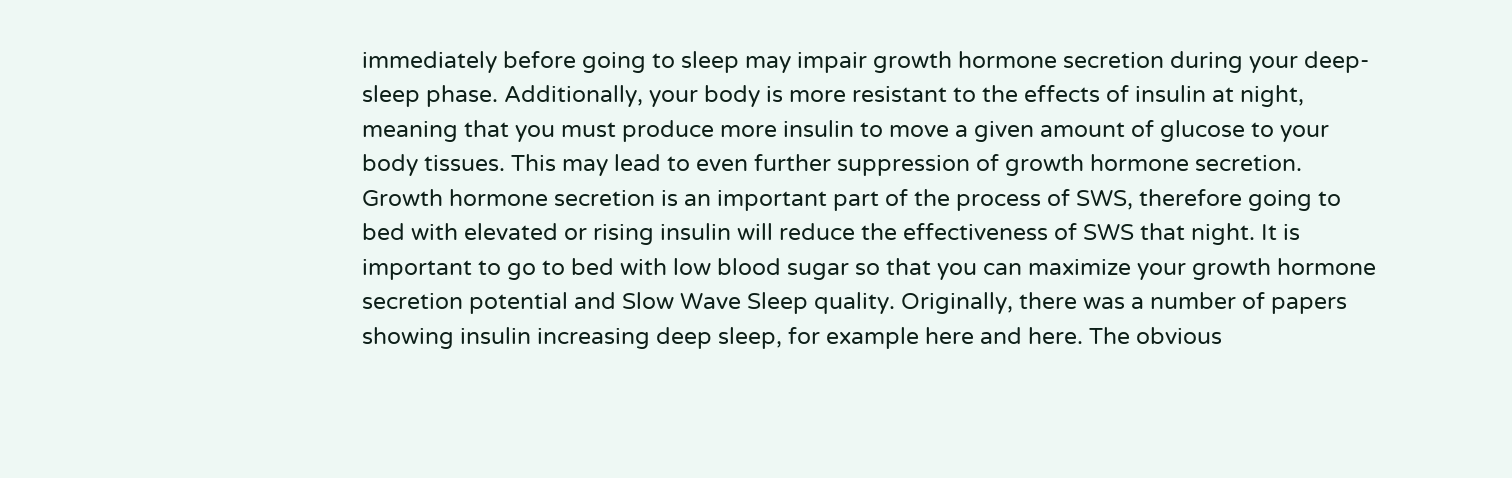immediately before going to sleep may impair growth hormone secretion during your deep-sleep phase. Additionally, your body is more resistant to the effects of insulin at night, meaning that you must produce more insulin to move a given amount of glucose to your body tissues. This may lead to even further suppression of growth hormone secretion. Growth hormone secretion is an important part of the process of SWS, therefore going to bed with elevated or rising insulin will reduce the effectiveness of SWS that night. It is important to go to bed with low blood sugar so that you can maximize your growth hormone secretion potential and Slow Wave Sleep quality. Originally, there was a number of papers showing insulin increasing deep sleep, for example here and here. The obvious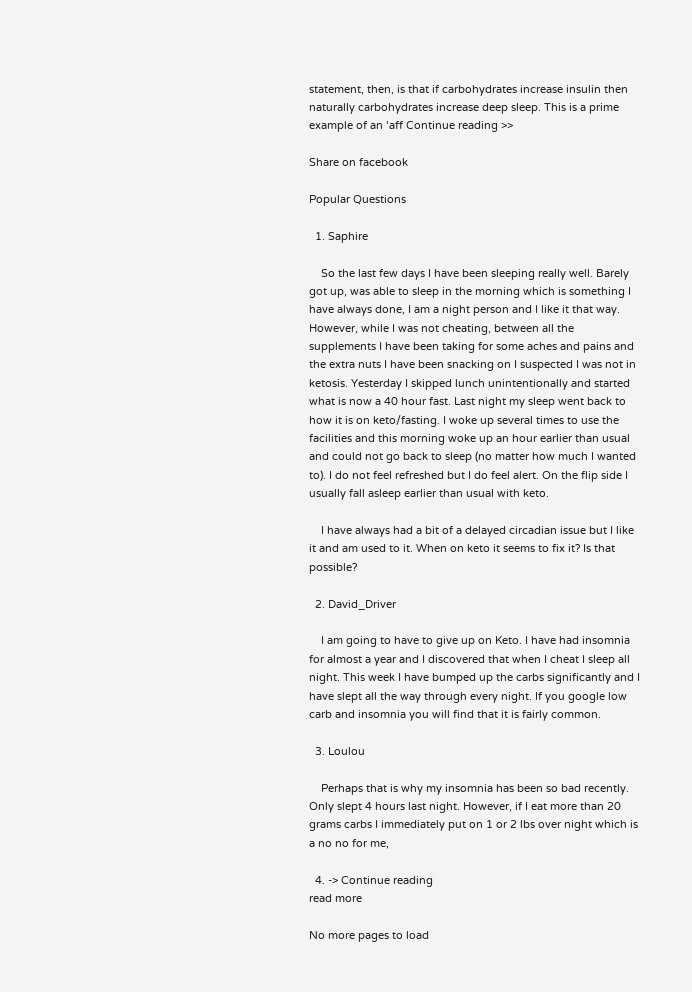statement, then, is that if carbohydrates increase insulin then naturally carbohydrates increase deep sleep. This is a prime example of an ‘aff Continue reading >>

Share on facebook

Popular Questions

  1. Saphire

    So the last few days I have been sleeping really well. Barely got up, was able to sleep in the morning which is something I have always done, I am a night person and I like it that way. However, while I was not cheating, between all the supplements I have been taking for some aches and pains and the extra nuts I have been snacking on I suspected I was not in ketosis. Yesterday I skipped lunch unintentionally and started what is now a 40 hour fast. Last night my sleep went back to how it is on keto/fasting. I woke up several times to use the facilities and this morning woke up an hour earlier than usual and could not go back to sleep (no matter how much I wanted to). I do not feel refreshed but I do feel alert. On the flip side I usually fall asleep earlier than usual with keto.

    I have always had a bit of a delayed circadian issue but I like it and am used to it. When on keto it seems to fix it? Is that possible?

  2. David_Driver

    I am going to have to give up on Keto. I have had insomnia for almost a year and I discovered that when I cheat I sleep all night. This week I have bumped up the carbs significantly and I have slept all the way through every night. If you google low carb and insomnia you will find that it is fairly common.

  3. Loulou

    Perhaps that is why my insomnia has been so bad recently. Only slept 4 hours last night. However, if I eat more than 20 grams carbs I immediately put on 1 or 2 lbs over night which is a no no for me,

  4. -> Continue reading
read more

No more pages to load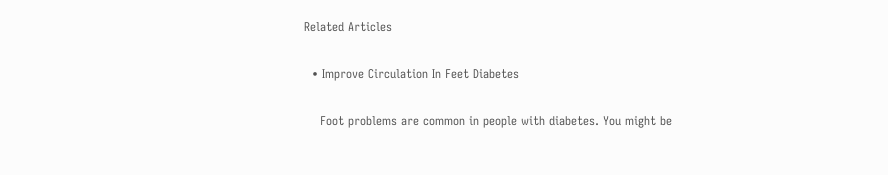Related Articles

  • Improve Circulation In Feet Diabetes

    Foot problems are common in people with diabetes. You might be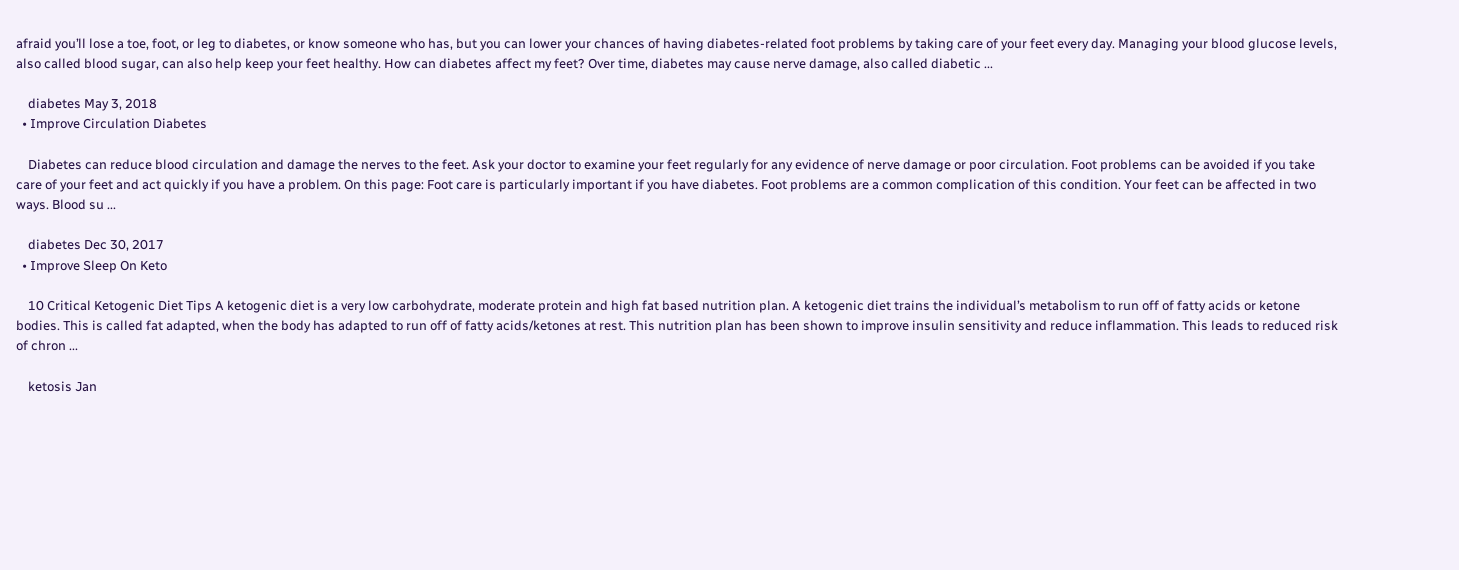afraid you’ll lose a toe, foot, or leg to diabetes, or know someone who has, but you can lower your chances of having diabetes-related foot problems by taking care of your feet every day. Managing your blood glucose levels, also called blood sugar, can also help keep your feet healthy. How can diabetes affect my feet? Over time, diabetes may cause nerve damage, also called diabetic ...

    diabetes May 3, 2018
  • Improve Circulation Diabetes

    Diabetes can reduce blood circulation and damage the nerves to the feet. Ask your doctor to examine your feet regularly for any evidence of nerve damage or poor circulation. Foot problems can be avoided if you take care of your feet and act quickly if you have a problem. On this page: Foot care is particularly important if you have diabetes. Foot problems are a common complication of this condition. Your feet can be affected in two ways. Blood su ...

    diabetes Dec 30, 2017
  • Improve Sleep On Keto

    10 Critical Ketogenic Diet Tips A ketogenic diet is a very low carbohydrate, moderate protein and high fat based nutrition plan. A ketogenic diet trains the individual’s metabolism to run off of fatty acids or ketone bodies. This is called fat adapted, when the body has adapted to run off of fatty acids/ketones at rest. This nutrition plan has been shown to improve insulin sensitivity and reduce inflammation. This leads to reduced risk of chron ...

    ketosis Jan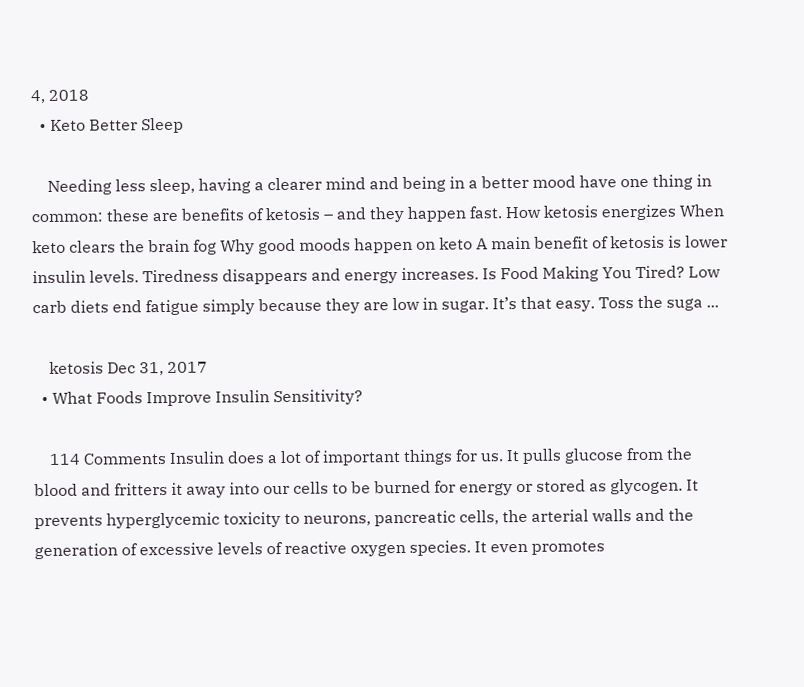4, 2018
  • Keto Better Sleep

    Needing less sleep, having a clearer mind and being in a better mood have one thing in common: these are benefits of ketosis – and they happen fast. How ketosis energizes When keto clears the brain fog Why good moods happen on keto A main benefit of ketosis is lower insulin levels. Tiredness disappears and energy increases. Is Food Making You Tired? Low carb diets end fatigue simply because they are low in sugar. It’s that easy. Toss the suga ...

    ketosis Dec 31, 2017
  • What Foods Improve Insulin Sensitivity?

    114 Comments Insulin does a lot of important things for us. It pulls glucose from the blood and fritters it away into our cells to be burned for energy or stored as glycogen. It prevents hyperglycemic toxicity to neurons, pancreatic cells, the arterial walls and the generation of excessive levels of reactive oxygen species. It even promotes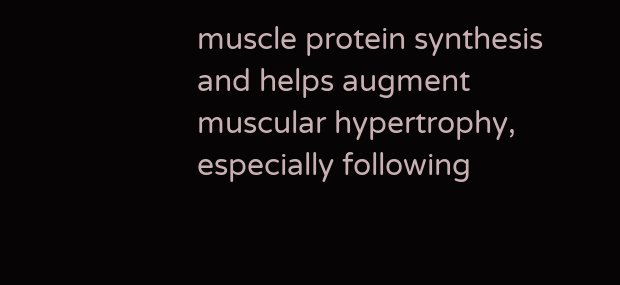muscle protein synthesis and helps augment muscular hypertrophy, especially following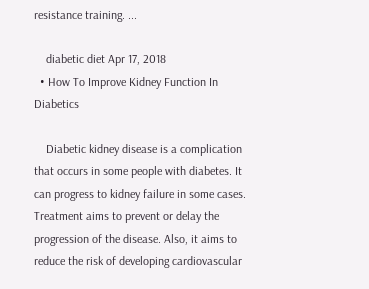resistance training. ...

    diabetic diet Apr 17, 2018
  • How To Improve Kidney Function In Diabetics

    Diabetic kidney disease is a complication that occurs in some people with diabetes. It can progress to kidney failure in some cases. Treatment aims to prevent or delay the progression of the disease. Also, it aims to reduce the risk of developing cardiovascular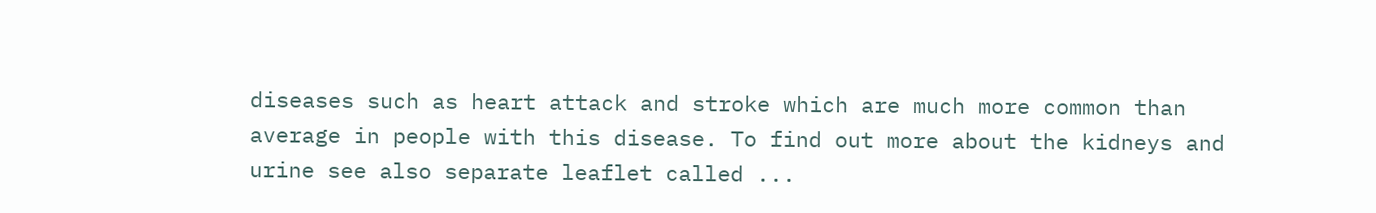diseases such as heart attack and stroke which are much more common than average in people with this disease. To find out more about the kidneys and urine see also separate leaflet called ...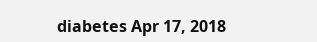diabetes Apr 17, 2018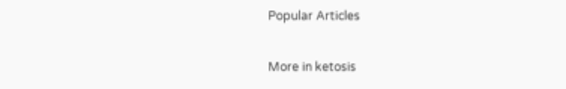Popular Articles

More in ketosis